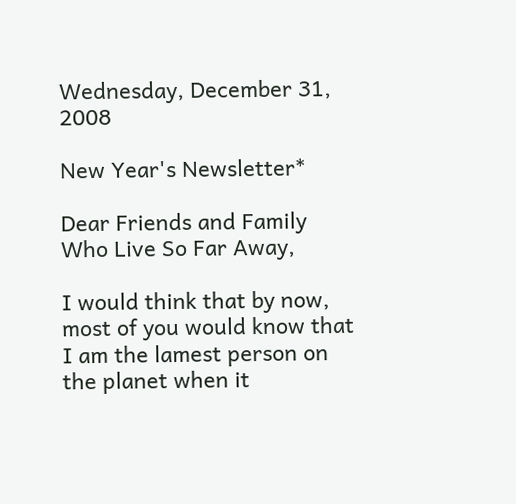Wednesday, December 31, 2008

New Year's Newsletter*

Dear Friends and Family Who Live So Far Away,

I would think that by now, most of you would know that I am the lamest person on the planet when it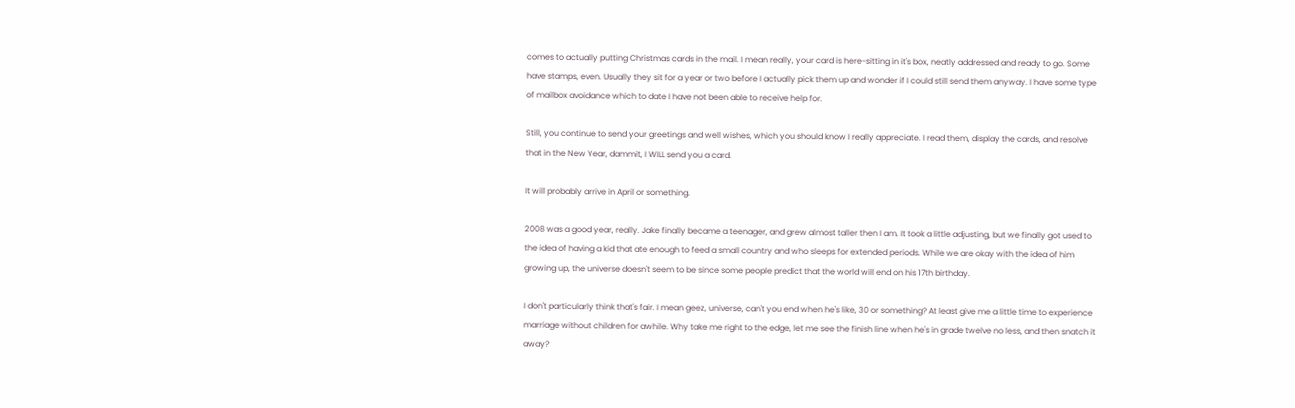comes to actually putting Christmas cards in the mail. I mean really, your card is here-sitting in it's box, neatly addressed and ready to go. Some have stamps, even. Usually they sit for a year or two before I actually pick them up and wonder if I could still send them anyway. I have some type of mailbox avoidance which to date I have not been able to receive help for.

Still, you continue to send your greetings and well wishes, which you should know I really appreciate. I read them, display the cards, and resolve that in the New Year, dammit, I WILL send you a card.

It will probably arrive in April or something.

2008 was a good year, really. Jake finally became a teenager, and grew almost taller then I am. It took a little adjusting, but we finally got used to the idea of having a kid that ate enough to feed a small country and who sleeps for extended periods. While we are okay with the idea of him growing up, the universe doesn't seem to be since some people predict that the world will end on his 17th birthday.

I don't particularly think that's fair. I mean geez, universe, can't you end when he's like, 30 or something? At least give me a little time to experience marriage without children for awhile. Why take me right to the edge, let me see the finish line when he's in grade twelve no less, and then snatch it away?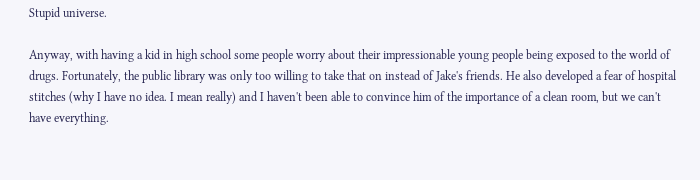Stupid universe.

Anyway, with having a kid in high school some people worry about their impressionable young people being exposed to the world of drugs. Fortunately, the public library was only too willing to take that on instead of Jake's friends. He also developed a fear of hospital stitches (why I have no idea. I mean really) and I haven't been able to convince him of the importance of a clean room, but we can't have everything.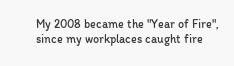My 2008 became the "Year of Fire", since my workplaces caught fire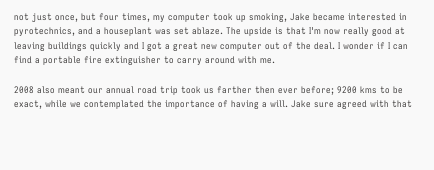not just once, but four times, my computer took up smoking, Jake became interested in pyrotechnics, and a houseplant was set ablaze. The upside is that I'm now really good at leaving buildings quickly and I got a great new computer out of the deal. I wonder if I can find a portable fire extinguisher to carry around with me.

2008 also meant our annual road trip took us farther then ever before; 9200 kms to be exact, while we contemplated the importance of having a will. Jake sure agreed with that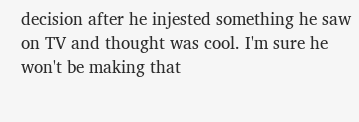decision after he injested something he saw on TV and thought was cool. I'm sure he won't be making that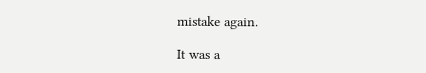mistake again.

It was a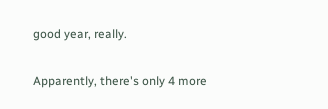good year, really.

Apparently, there's only 4 more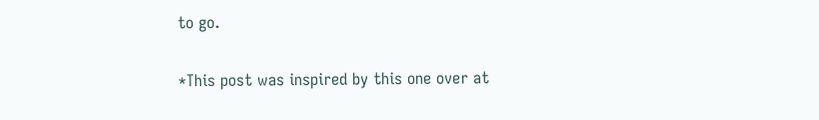to go.

*This post was inspired by this one over at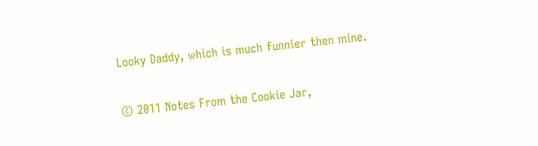Looky Daddy, which is much funnier then mine.

© 2011 Notes From the Cookie Jar,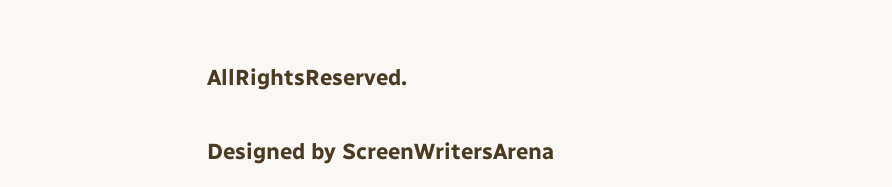AllRightsReserved.

Designed by ScreenWritersArena